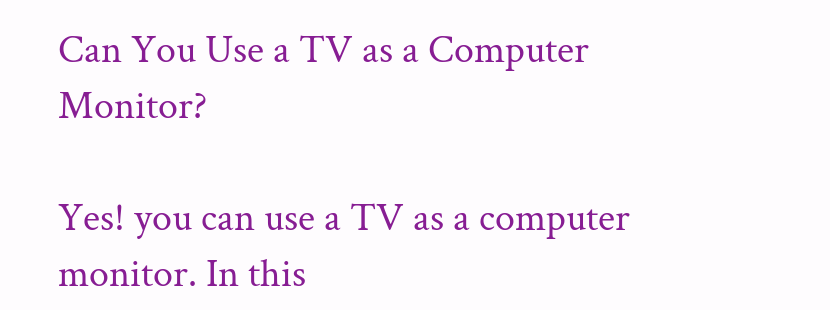Can You Use a TV as a Computer Monitor?

Yes! you can use a TV as a computer monitor. In this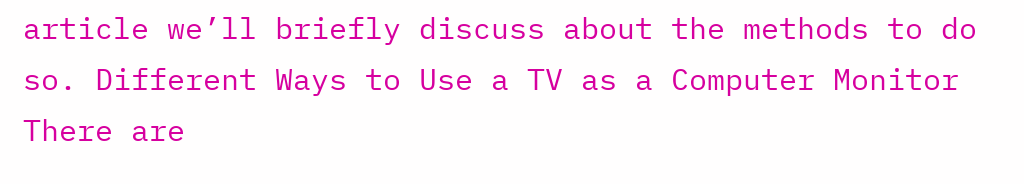article we’ll briefly discuss about the methods to do so. Different Ways to Use a TV as a Computer Monitor There are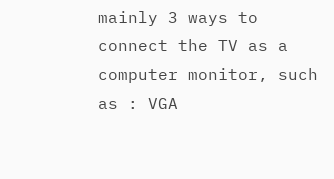mainly 3 ways to connect the TV as a computer monitor, such as : VGA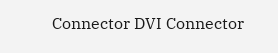Connector DVI Connector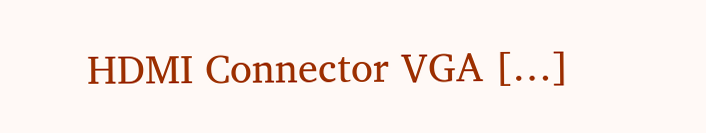HDMI Connector VGA […]